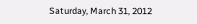Saturday, March 31, 2012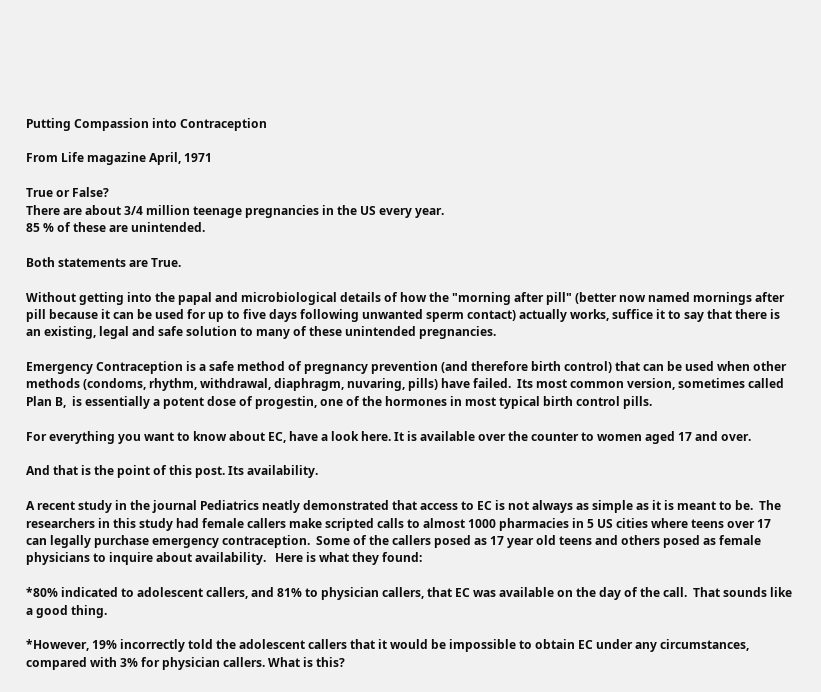Putting Compassion into Contraception

From Life magazine April, 1971

True or False?
There are about 3/4 million teenage pregnancies in the US every year.
85 % of these are unintended.

Both statements are True.

Without getting into the papal and microbiological details of how the "morning after pill" (better now named mornings after pill because it can be used for up to five days following unwanted sperm contact) actually works, suffice it to say that there is an existing, legal and safe solution to many of these unintended pregnancies.

Emergency Contraception is a safe method of pregnancy prevention (and therefore birth control) that can be used when other methods (condoms, rhythm, withdrawal, diaphragm, nuvaring, pills) have failed.  Its most common version, sometimes called Plan B,  is essentially a potent dose of progestin, one of the hormones in most typical birth control pills.

For everything you want to know about EC, have a look here. It is available over the counter to women aged 17 and over.

And that is the point of this post. Its availability.

A recent study in the journal Pediatrics neatly demonstrated that access to EC is not always as simple as it is meant to be.  The researchers in this study had female callers make scripted calls to almost 1000 pharmacies in 5 US cities where teens over 17 can legally purchase emergency contraception.  Some of the callers posed as 17 year old teens and others posed as female physicians to inquire about availability.   Here is what they found:

*80% indicated to adolescent callers, and 81% to physician callers, that EC was available on the day of the call.  That sounds like a good thing.

*However, 19% incorrectly told the adolescent callers that it would be impossible to obtain EC under any circumstances, compared with 3% for physician callers. What is this?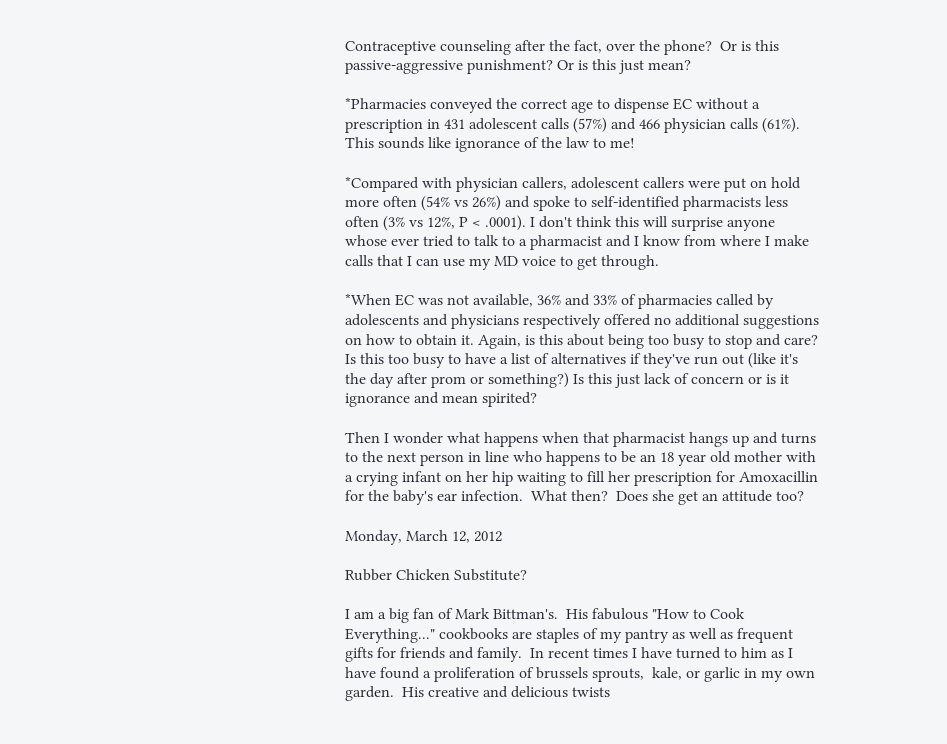Contraceptive counseling after the fact, over the phone?  Or is this passive-aggressive punishment? Or is this just mean?

*Pharmacies conveyed the correct age to dispense EC without a prescription in 431 adolescent calls (57%) and 466 physician calls (61%).  This sounds like ignorance of the law to me!

*Compared with physician callers, adolescent callers were put on hold more often (54% vs 26%) and spoke to self-identified pharmacists less often (3% vs 12%, P < .0001). I don't think this will surprise anyone whose ever tried to talk to a pharmacist and I know from where I make calls that I can use my MD voice to get through.

*When EC was not available, 36% and 33% of pharmacies called by adolescents and physicians respectively offered no additional suggestions on how to obtain it. Again, is this about being too busy to stop and care? Is this too busy to have a list of alternatives if they've run out (like it's the day after prom or something?) Is this just lack of concern or is it ignorance and mean spirited?

Then I wonder what happens when that pharmacist hangs up and turns to the next person in line who happens to be an 18 year old mother with a crying infant on her hip waiting to fill her prescription for Amoxacillin for the baby's ear infection.  What then?  Does she get an attitude too?

Monday, March 12, 2012

Rubber Chicken Substitute?

I am a big fan of Mark Bittman's.  His fabulous "How to Cook Everything..." cookbooks are staples of my pantry as well as frequent gifts for friends and family.  In recent times I have turned to him as I have found a proliferation of brussels sprouts,  kale, or garlic in my own garden.  His creative and delicious twists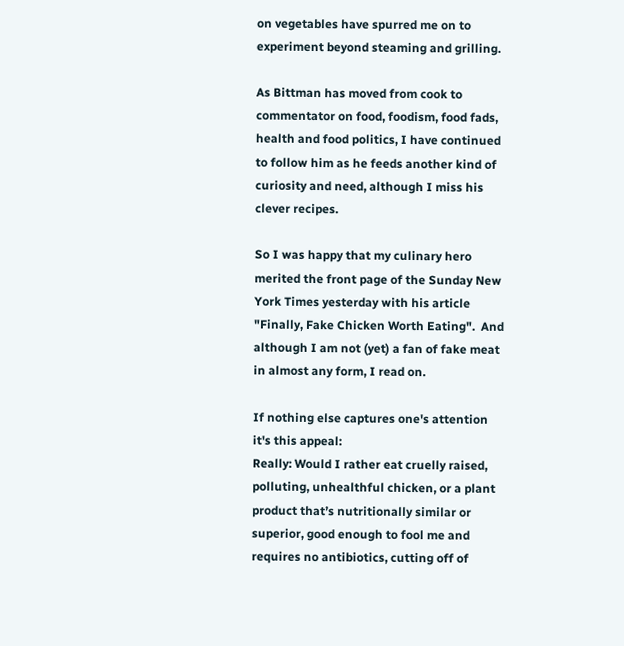on vegetables have spurred me on to experiment beyond steaming and grilling.

As Bittman has moved from cook to commentator on food, foodism, food fads, health and food politics, I have continued to follow him as he feeds another kind of curiosity and need, although I miss his clever recipes.

So I was happy that my culinary hero merited the front page of the Sunday New York Times yesterday with his article "Finally, Fake Chicken Worth Eating".  And although I am not (yet) a fan of fake meat in almost any form, I read on.

If nothing else captures one's attention it's this appeal:
Really: Would I rather eat cruelly raised, polluting, unhealthful chicken, or a plant product that’s nutritionally similar or superior, good enough to fool me and requires no antibiotics, cutting off of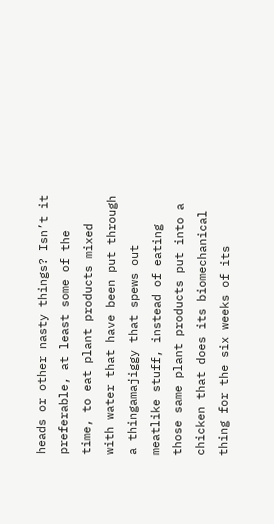heads or other nasty things? Isn’t it preferable, at least some of the time, to eat plant products mixed with water that have been put through a thingamajiggy that spews out meatlike stuff, instead of eating those same plant products put into a chicken that does its biomechanical thing for the six weeks of its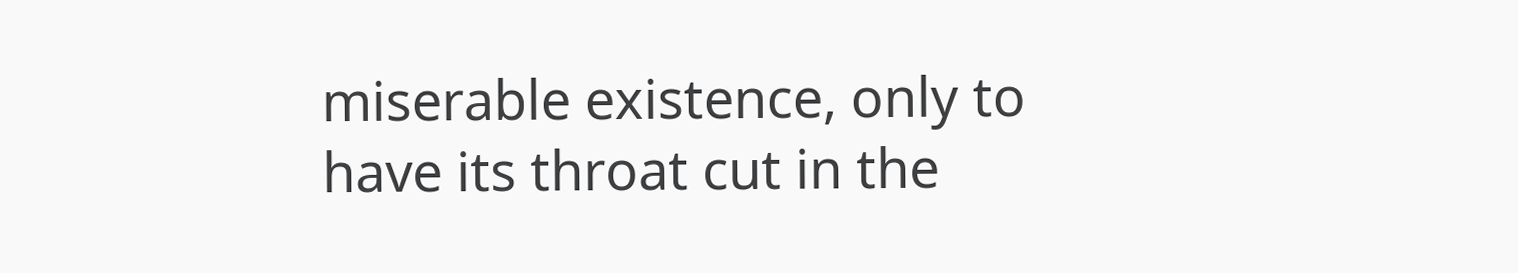miserable existence, only to have its throat cut in the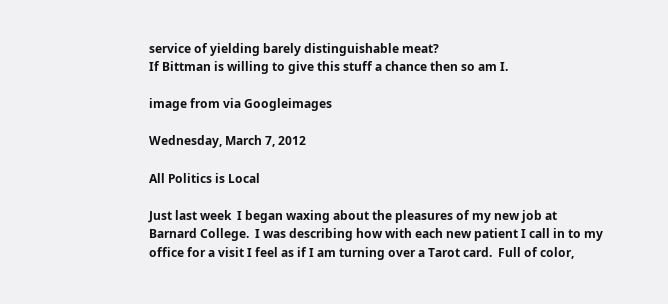service of yielding barely distinguishable meat?
If Bittman is willing to give this stuff a chance then so am I.

image from via Googleimages

Wednesday, March 7, 2012

All Politics is Local

Just last week  I began waxing about the pleasures of my new job at Barnard College.  I was describing how with each new patient I call in to my office for a visit I feel as if I am turning over a Tarot card.  Full of color,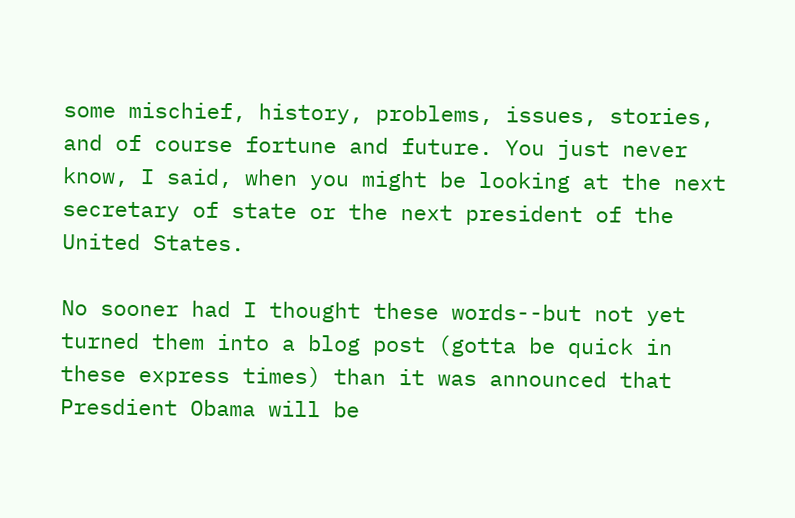some mischief, history, problems, issues, stories, and of course fortune and future. You just never know, I said, when you might be looking at the next secretary of state or the next president of the United States.

No sooner had I thought these words--but not yet turned them into a blog post (gotta be quick in these express times) than it was announced that Presdient Obama will be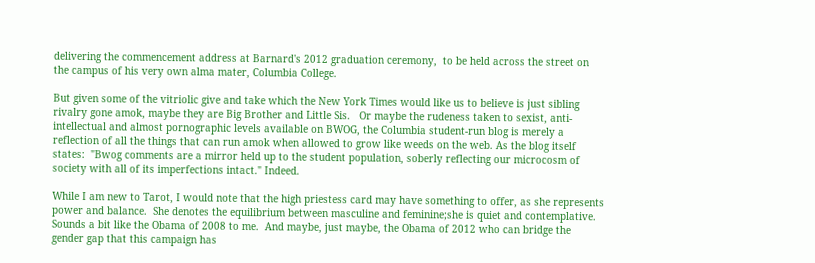delivering the commencement address at Barnard's 2012 graduation ceremony,  to be held across the street on the campus of his very own alma mater, Columbia College.

But given some of the vitriolic give and take which the New York Times would like us to believe is just sibling rivalry gone amok, maybe they are Big Brother and Little Sis.   Or maybe the rudeness taken to sexist, anti-intellectual and almost pornographic levels available on BWOG, the Columbia student-run blog is merely a reflection of all the things that can run amok when allowed to grow like weeds on the web. As the blog itself states:  "Bwog comments are a mirror held up to the student population, soberly reflecting our microcosm of society with all of its imperfections intact." Indeed.

While I am new to Tarot, I would note that the high priestess card may have something to offer, as she represents power and balance.  She denotes the equilibrium between masculine and feminine;she is quiet and contemplative.  Sounds a bit like the Obama of 2008 to me.  And maybe, just maybe, the Obama of 2012 who can bridge the gender gap that this campaign has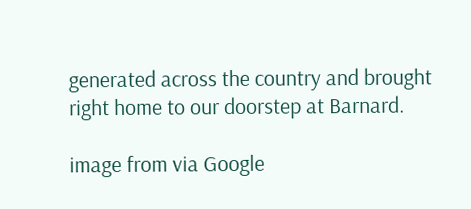generated across the country and brought right home to our doorstep at Barnard.

image from via Google